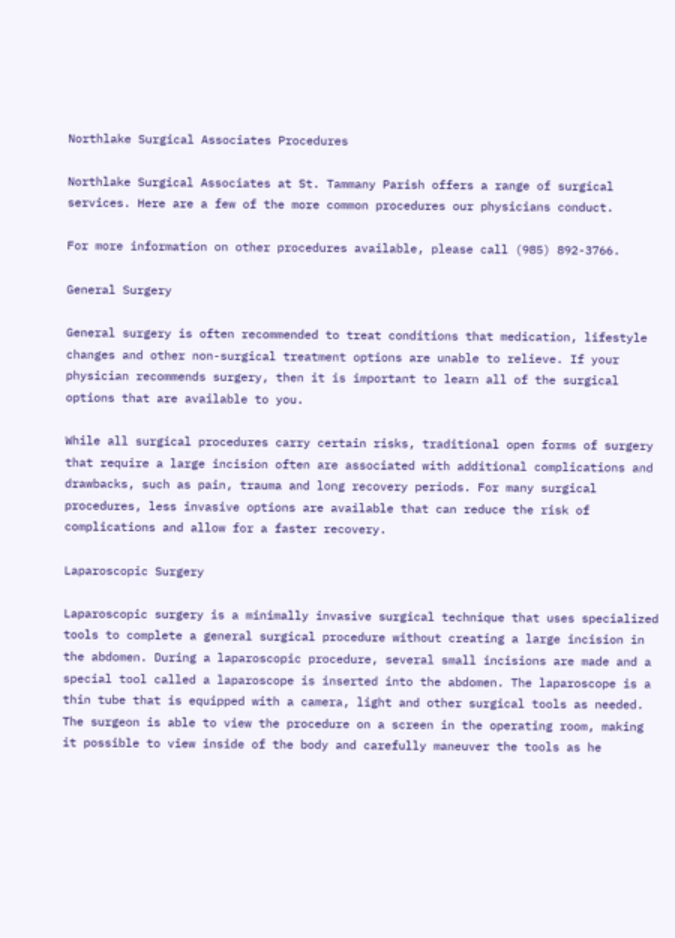Northlake Surgical Associates Procedures

Northlake Surgical Associates at St. Tammany Parish offers a range of surgical services. Here are a few of the more common procedures our physicians conduct.

For more information on other procedures available, please call (985) 892-3766.

General Surgery

General surgery is often recommended to treat conditions that medication, lifestyle changes and other non-surgical treatment options are unable to relieve. If your physician recommends surgery, then it is important to learn all of the surgical options that are available to you.

While all surgical procedures carry certain risks, traditional open forms of surgery that require a large incision often are associated with additional complications and drawbacks, such as pain, trauma and long recovery periods. For many surgical procedures, less invasive options are available that can reduce the risk of complications and allow for a faster recovery.

Laparoscopic Surgery

Laparoscopic surgery is a minimally invasive surgical technique that uses specialized tools to complete a general surgical procedure without creating a large incision in the abdomen. During a laparoscopic procedure, several small incisions are made and a special tool called a laparoscope is inserted into the abdomen. The laparoscope is a thin tube that is equipped with a camera, light and other surgical tools as needed. The surgeon is able to view the procedure on a screen in the operating room, making it possible to view inside of the body and carefully maneuver the tools as he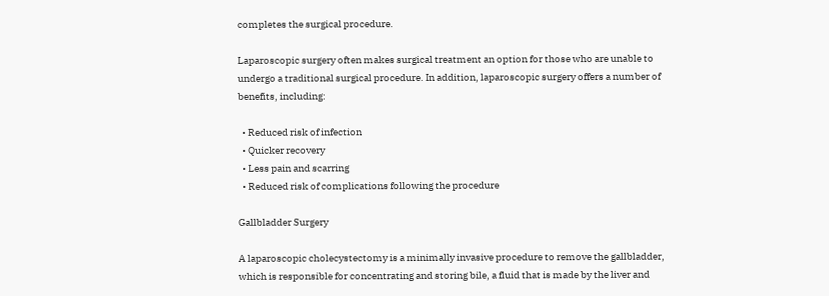completes the surgical procedure.

Laparoscopic surgery often makes surgical treatment an option for those who are unable to undergo a traditional surgical procedure. In addition, laparoscopic surgery offers a number of benefits, including:

  • Reduced risk of infection
  • Quicker recovery
  • Less pain and scarring
  • Reduced risk of complications following the procedure

Gallbladder Surgery

A laparoscopic cholecystectomy is a minimally invasive procedure to remove the gallbladder, which is responsible for concentrating and storing bile, a fluid that is made by the liver and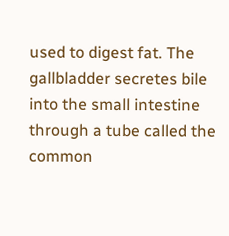used to digest fat. The gallbladder secretes bile into the small intestine through a tube called the common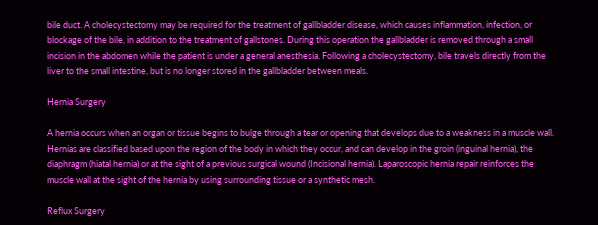bile duct. A cholecystectomy may be required for the treatment of gallbladder disease, which causes inflammation, infection, or blockage of the bile, in addition to the treatment of gallstones. During this operation the gallbladder is removed through a small incision in the abdomen while the patient is under a general anesthesia. Following a cholecystectomy, bile travels directly from the liver to the small intestine, but is no longer stored in the gallbladder between meals.

Hernia Surgery

A hernia occurs when an organ or tissue begins to bulge through a tear or opening that develops due to a weakness in a muscle wall. Hernias are classified based upon the region of the body in which they occur, and can develop in the groin (inguinal hernia), the diaphragm (hiatal hernia) or at the sight of a previous surgical wound (Incisional hernia). Laparoscopic hernia repair reinforces the muscle wall at the sight of the hernia by using surrounding tissue or a synthetic mesh.

Reflux Surgery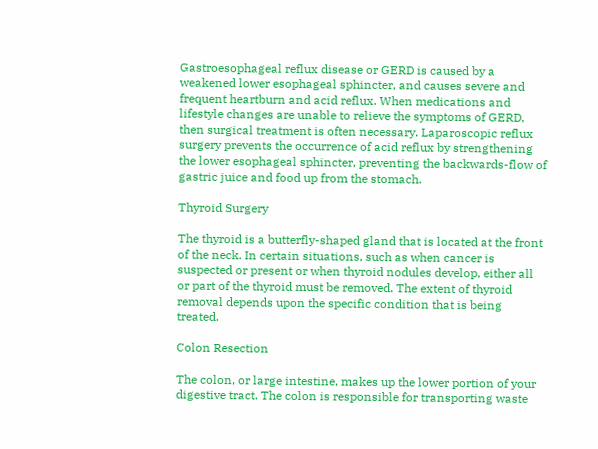Gastroesophageal reflux disease or GERD is caused by a weakened lower esophageal sphincter, and causes severe and frequent heartburn and acid reflux. When medications and lifestyle changes are unable to relieve the symptoms of GERD, then surgical treatment is often necessary. Laparoscopic reflux surgery prevents the occurrence of acid reflux by strengthening the lower esophageal sphincter, preventing the backwards-flow of gastric juice and food up from the stomach.

Thyroid Surgery

The thyroid is a butterfly-shaped gland that is located at the front of the neck. In certain situations, such as when cancer is suspected or present or when thyroid nodules develop, either all or part of the thyroid must be removed. The extent of thyroid removal depends upon the specific condition that is being treated.

Colon Resection

The colon, or large intestine, makes up the lower portion of your digestive tract. The colon is responsible for transporting waste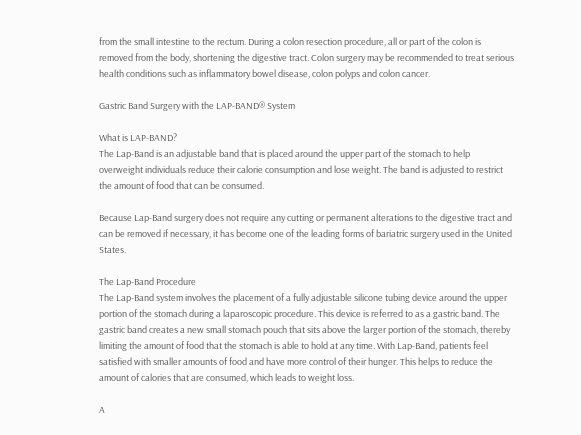from the small intestine to the rectum. During a colon resection procedure, all or part of the colon is removed from the body, shortening the digestive tract. Colon surgery may be recommended to treat serious health conditions such as inflammatory bowel disease, colon polyps and colon cancer.

Gastric Band Surgery with the LAP-BAND® System

What is LAP-BAND?
The Lap-Band is an adjustable band that is placed around the upper part of the stomach to help overweight individuals reduce their calorie consumption and lose weight. The band is adjusted to restrict the amount of food that can be consumed.

Because Lap-Band surgery does not require any cutting or permanent alterations to the digestive tract and can be removed if necessary, it has become one of the leading forms of bariatric surgery used in the United States.

The Lap-Band Procedure
The Lap-Band system involves the placement of a fully adjustable silicone tubing device around the upper portion of the stomach during a laparoscopic procedure. This device is referred to as a gastric band. The gastric band creates a new small stomach pouch that sits above the larger portion of the stomach, thereby limiting the amount of food that the stomach is able to hold at any time. With Lap-Band, patients feel satisfied with smaller amounts of food and have more control of their hunger. This helps to reduce the amount of calories that are consumed, which leads to weight loss.

A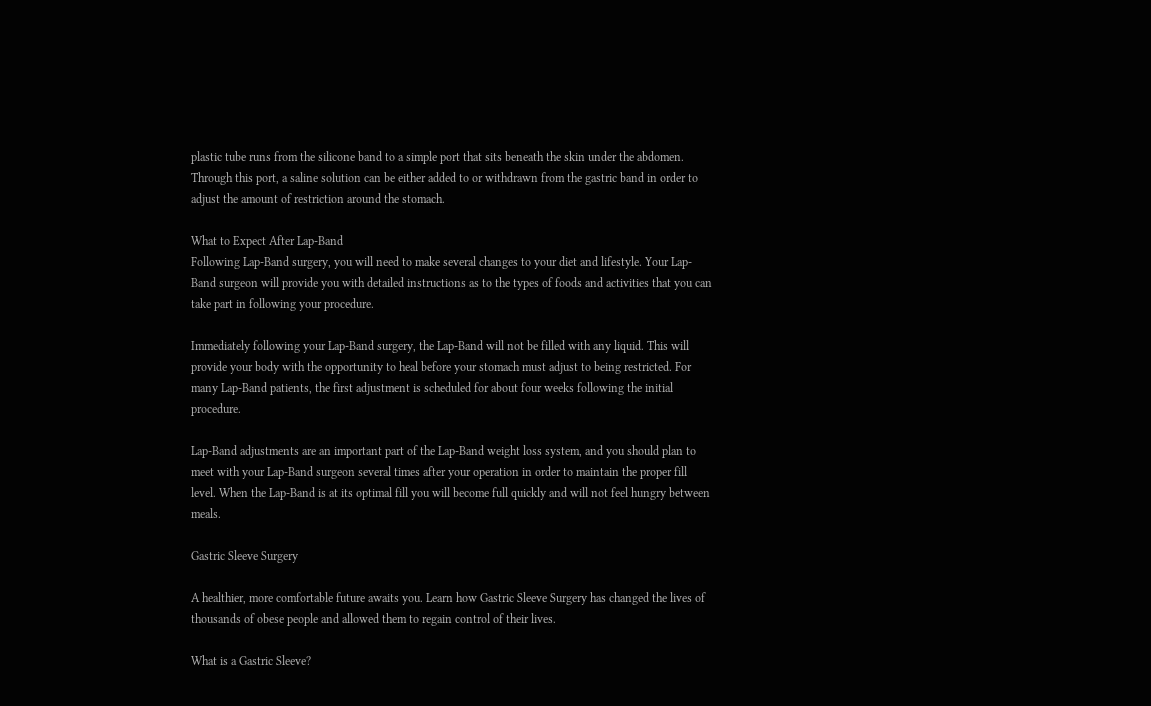plastic tube runs from the silicone band to a simple port that sits beneath the skin under the abdomen. Through this port, a saline solution can be either added to or withdrawn from the gastric band in order to adjust the amount of restriction around the stomach.

What to Expect After Lap-Band
Following Lap-Band surgery, you will need to make several changes to your diet and lifestyle. Your Lap-Band surgeon will provide you with detailed instructions as to the types of foods and activities that you can take part in following your procedure.

Immediately following your Lap-Band surgery, the Lap-Band will not be filled with any liquid. This will provide your body with the opportunity to heal before your stomach must adjust to being restricted. For many Lap-Band patients, the first adjustment is scheduled for about four weeks following the initial procedure.

Lap-Band adjustments are an important part of the Lap-Band weight loss system, and you should plan to meet with your Lap-Band surgeon several times after your operation in order to maintain the proper fill level. When the Lap-Band is at its optimal fill you will become full quickly and will not feel hungry between meals.

Gastric Sleeve Surgery

A healthier, more comfortable future awaits you. Learn how Gastric Sleeve Surgery has changed the lives of thousands of obese people and allowed them to regain control of their lives.

What is a Gastric Sleeve?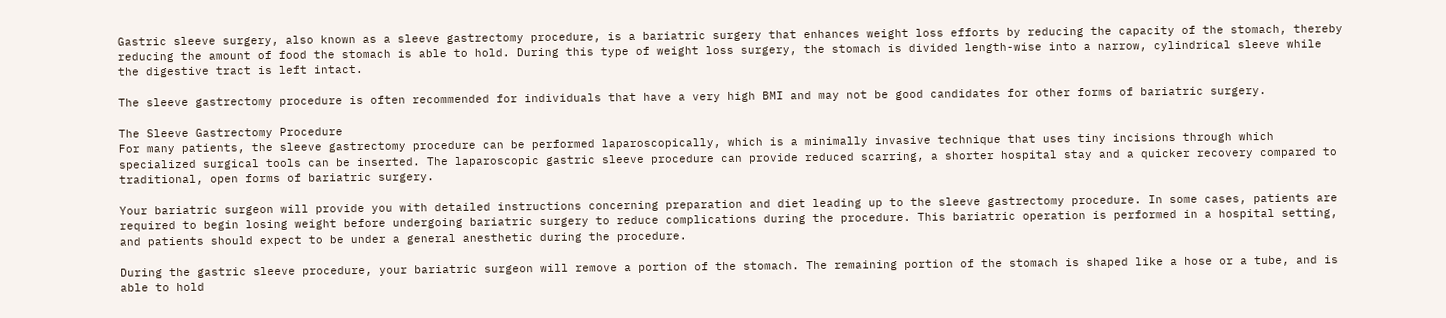Gastric sleeve surgery, also known as a sleeve gastrectomy procedure, is a bariatric surgery that enhances weight loss efforts by reducing the capacity of the stomach, thereby reducing the amount of food the stomach is able to hold. During this type of weight loss surgery, the stomach is divided length-wise into a narrow, cylindrical sleeve while the digestive tract is left intact.

The sleeve gastrectomy procedure is often recommended for individuals that have a very high BMI and may not be good candidates for other forms of bariatric surgery.

The Sleeve Gastrectomy Procedure
For many patients, the sleeve gastrectomy procedure can be performed laparoscopically, which is a minimally invasive technique that uses tiny incisions through which specialized surgical tools can be inserted. The laparoscopic gastric sleeve procedure can provide reduced scarring, a shorter hospital stay and a quicker recovery compared to traditional, open forms of bariatric surgery.

Your bariatric surgeon will provide you with detailed instructions concerning preparation and diet leading up to the sleeve gastrectomy procedure. In some cases, patients are required to begin losing weight before undergoing bariatric surgery to reduce complications during the procedure. This bariatric operation is performed in a hospital setting, and patients should expect to be under a general anesthetic during the procedure.

During the gastric sleeve procedure, your bariatric surgeon will remove a portion of the stomach. The remaining portion of the stomach is shaped like a hose or a tube, and is able to hold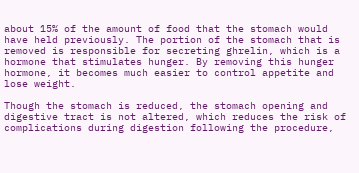about 15% of the amount of food that the stomach would have held previously. The portion of the stomach that is removed is responsible for secreting ghrelin, which is a hormone that stimulates hunger. By removing this hunger hormone, it becomes much easier to control appetite and lose weight.

Though the stomach is reduced, the stomach opening and digestive tract is not altered, which reduces the risk of complications during digestion following the procedure,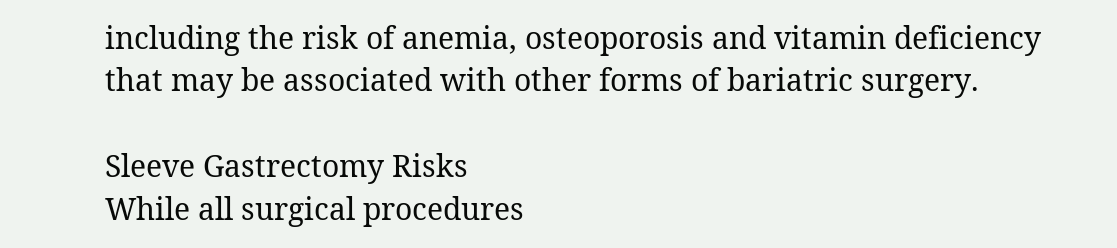including the risk of anemia, osteoporosis and vitamin deficiency that may be associated with other forms of bariatric surgery.

Sleeve Gastrectomy Risks
While all surgical procedures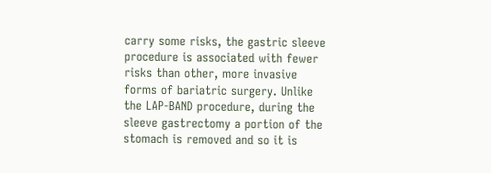carry some risks, the gastric sleeve procedure is associated with fewer risks than other, more invasive forms of bariatric surgery. Unlike the LAP-BAND procedure, during the sleeve gastrectomy a portion of the stomach is removed and so it is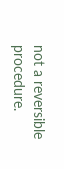not a reversible procedure.